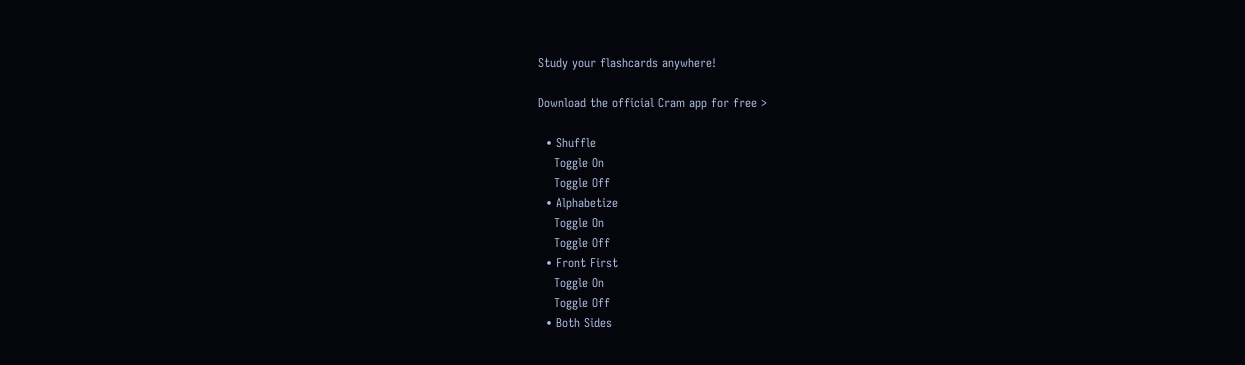Study your flashcards anywhere!

Download the official Cram app for free >

  • Shuffle
    Toggle On
    Toggle Off
  • Alphabetize
    Toggle On
    Toggle Off
  • Front First
    Toggle On
    Toggle Off
  • Both Sides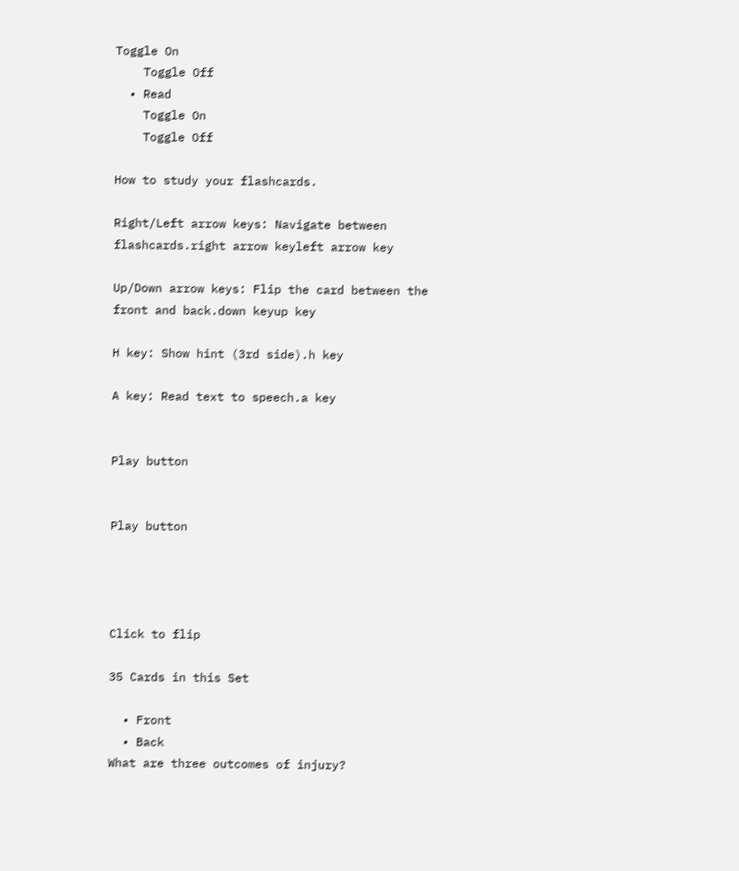Toggle On
    Toggle Off
  • Read
    Toggle On
    Toggle Off

How to study your flashcards.

Right/Left arrow keys: Navigate between flashcards.right arrow keyleft arrow key

Up/Down arrow keys: Flip the card between the front and back.down keyup key

H key: Show hint (3rd side).h key

A key: Read text to speech.a key


Play button


Play button




Click to flip

35 Cards in this Set

  • Front
  • Back
What are three outcomes of injury?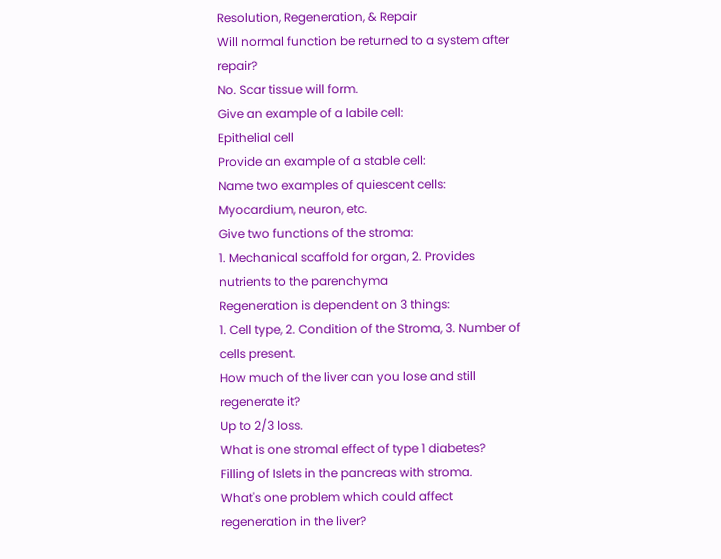Resolution, Regeneration, & Repair
Will normal function be returned to a system after repair?
No. Scar tissue will form.
Give an example of a labile cell:
Epithelial cell
Provide an example of a stable cell:
Name two examples of quiescent cells:
Myocardium, neuron, etc.
Give two functions of the stroma:
1. Mechanical scaffold for organ, 2. Provides nutrients to the parenchyma
Regeneration is dependent on 3 things:
1. Cell type, 2. Condition of the Stroma, 3. Number of cells present.
How much of the liver can you lose and still regenerate it?
Up to 2/3 loss.
What is one stromal effect of type 1 diabetes?
Filling of Islets in the pancreas with stroma.
What's one problem which could affect regeneration in the liver?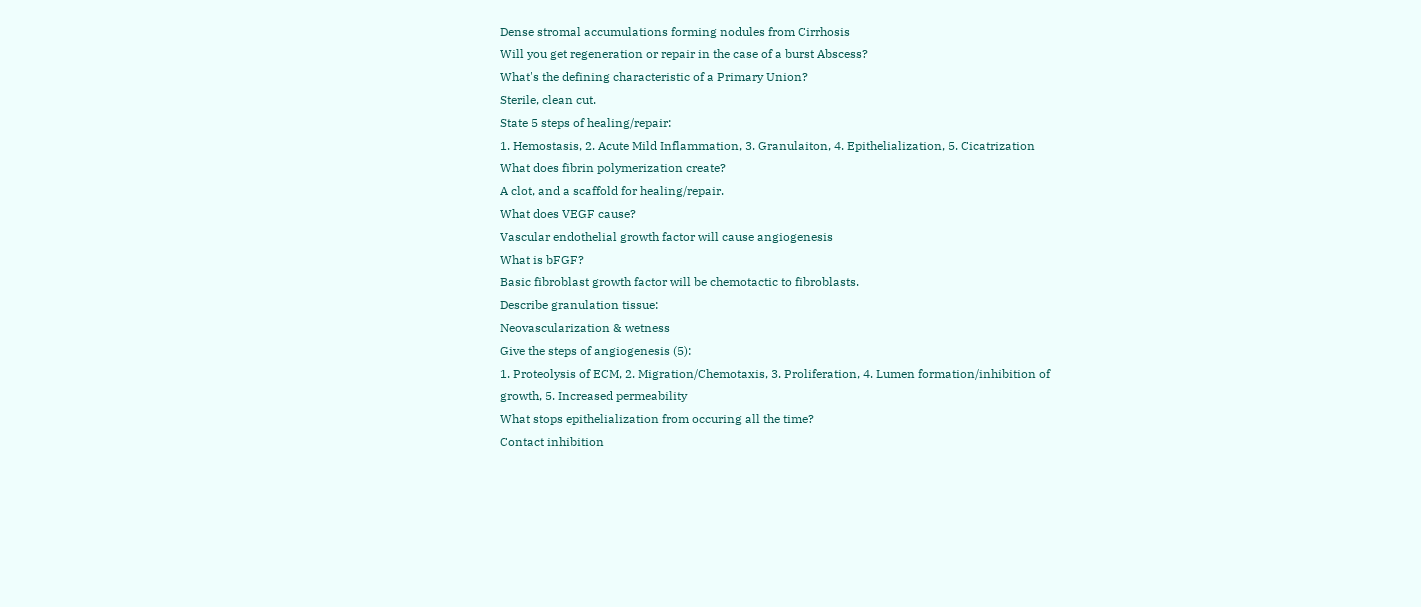Dense stromal accumulations forming nodules from Cirrhosis
Will you get regeneration or repair in the case of a burst Abscess?
What's the defining characteristic of a Primary Union?
Sterile, clean cut.
State 5 steps of healing/repair:
1. Hemostasis, 2. Acute Mild Inflammation, 3. Granulaiton, 4. Epithelialization, 5. Cicatrization
What does fibrin polymerization create?
A clot, and a scaffold for healing/repair.
What does VEGF cause?
Vascular endothelial growth factor will cause angiogenesis
What is bFGF?
Basic fibroblast growth factor will be chemotactic to fibroblasts.
Describe granulation tissue:
Neovascularization & wetness
Give the steps of angiogenesis (5):
1. Proteolysis of ECM, 2. Migration/Chemotaxis, 3. Proliferation, 4. Lumen formation/inhibition of growth, 5. Increased permeability
What stops epithelialization from occuring all the time?
Contact inhibition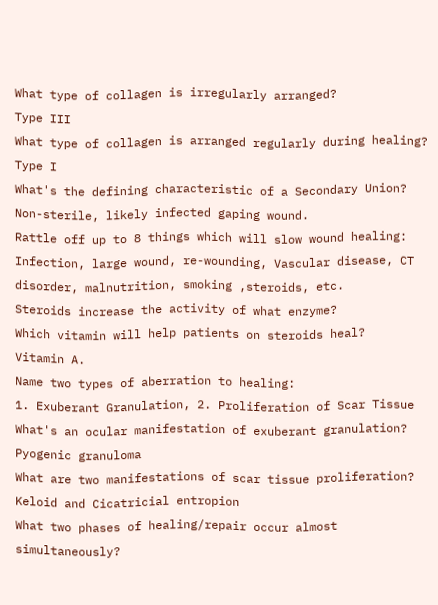What type of collagen is irregularly arranged?
Type III
What type of collagen is arranged regularly during healing?
Type I
What's the defining characteristic of a Secondary Union?
Non-sterile, likely infected gaping wound.
Rattle off up to 8 things which will slow wound healing:
Infection, large wound, re-wounding, Vascular disease, CT disorder, malnutrition, smoking ,steroids, etc.
Steroids increase the activity of what enzyme?
Which vitamin will help patients on steroids heal?
Vitamin A.
Name two types of aberration to healing:
1. Exuberant Granulation, 2. Proliferation of Scar Tissue
What's an ocular manifestation of exuberant granulation?
Pyogenic granuloma
What are two manifestations of scar tissue proliferation?
Keloid and Cicatricial entropion
What two phases of healing/repair occur almost simultaneously?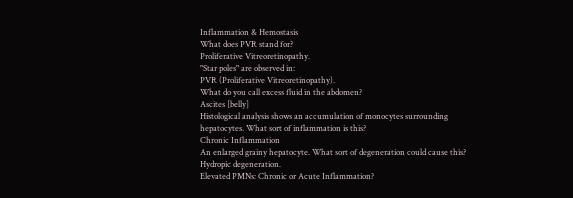Inflammation & Hemostasis
What does PVR stand for?
Proliferative Vitreoretinopathy.
"Star poles" are observed in:
PVR (Proliferative Vitreoretinopathy).
What do you call excess fluid in the abdomen?
Ascites [belly]
Histological analysis shows an accumulation of monocytes surrounding hepatocytes. What sort of inflammation is this?
Chronic Inflammation
An enlarged grainy hepatocyte. What sort of degeneration could cause this?
Hydropic degeneration.
Elevated PMNs: Chronic or Acute Inflammation?